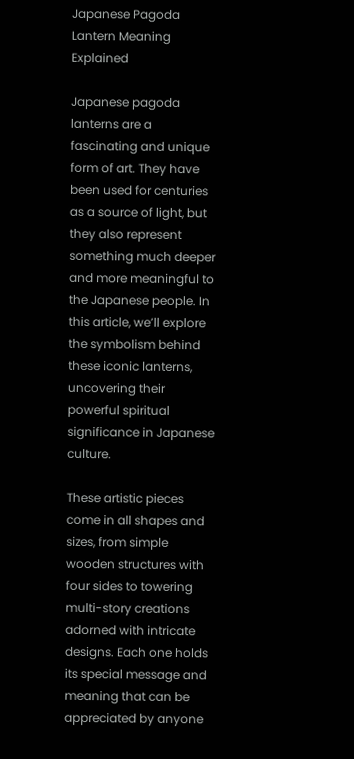Japanese Pagoda Lantern Meaning Explained

Japanese pagoda lanterns are a fascinating and unique form of art. They have been used for centuries as a source of light, but they also represent something much deeper and more meaningful to the Japanese people. In this article, we’ll explore the symbolism behind these iconic lanterns, uncovering their powerful spiritual significance in Japanese culture.

These artistic pieces come in all shapes and sizes, from simple wooden structures with four sides to towering multi-story creations adorned with intricate designs. Each one holds its special message and meaning that can be appreciated by anyone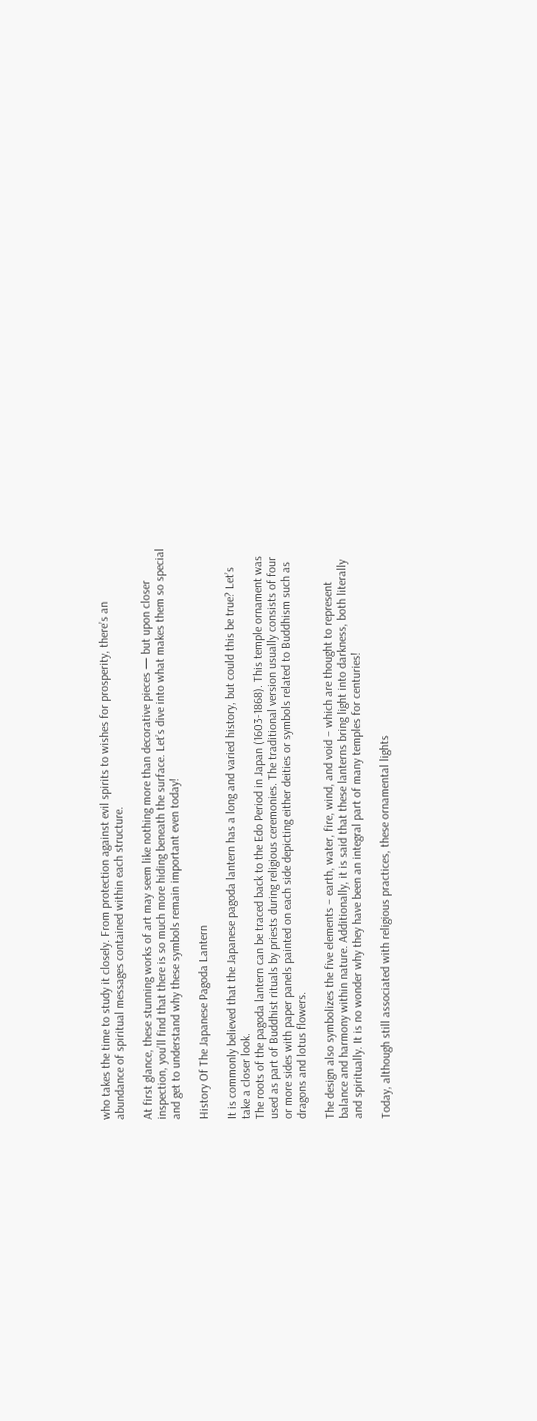who takes the time to study it closely. From protection against evil spirits to wishes for prosperity, there’s an abundance of spiritual messages contained within each structure.

At first glance, these stunning works of art may seem like nothing more than decorative pieces — but upon closer inspection, you’ll find that there is so much more hiding beneath the surface. Let’s dive into what makes them so special and get to understand why these symbols remain important even today!

History Of The Japanese Pagoda Lantern

It is commonly believed that the Japanese pagoda lantern has a long and varied history, but could this be true? Let’s take a closer look.
The roots of the pagoda lantern can be traced back to the Edo Period in Japan (1603-1868). This temple ornament was used as part of Buddhist rituals by priests during religious ceremonies. The traditional version usually consists of four or more sides with paper panels painted on each side depicting either deities or symbols related to Buddhism such as dragons and lotus flowers.

The design also symbolizes the five elements – earth, water, fire, wind, and void – which are thought to represent balance and harmony within nature. Additionally, it is said that these lanterns bring light into darkness, both literally and spiritually. It is no wonder why they have been an integral part of many temples for centuries!

Today, although still associated with religious practices, these ornamental lights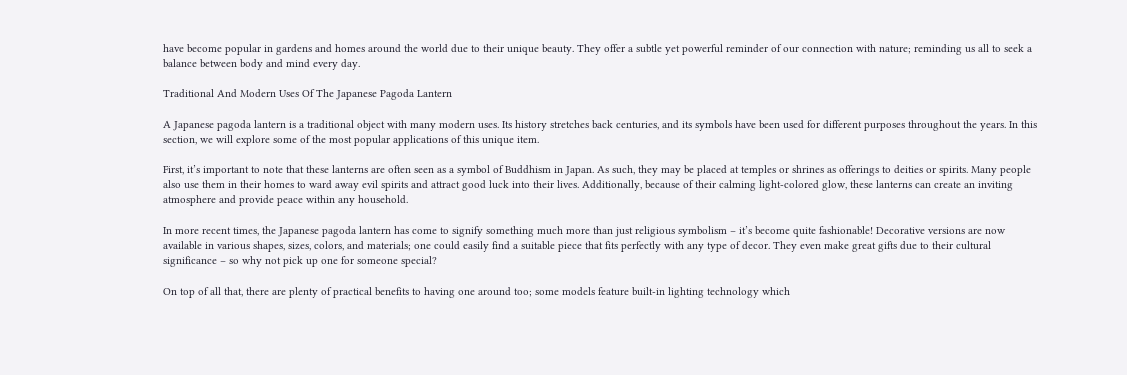have become popular in gardens and homes around the world due to their unique beauty. They offer a subtle yet powerful reminder of our connection with nature; reminding us all to seek a balance between body and mind every day.

Traditional And Modern Uses Of The Japanese Pagoda Lantern

A Japanese pagoda lantern is a traditional object with many modern uses. Its history stretches back centuries, and its symbols have been used for different purposes throughout the years. In this section, we will explore some of the most popular applications of this unique item.

First, it’s important to note that these lanterns are often seen as a symbol of Buddhism in Japan. As such, they may be placed at temples or shrines as offerings to deities or spirits. Many people also use them in their homes to ward away evil spirits and attract good luck into their lives. Additionally, because of their calming light-colored glow, these lanterns can create an inviting atmosphere and provide peace within any household.

In more recent times, the Japanese pagoda lantern has come to signify something much more than just religious symbolism – it’s become quite fashionable! Decorative versions are now available in various shapes, sizes, colors, and materials; one could easily find a suitable piece that fits perfectly with any type of decor. They even make great gifts due to their cultural significance – so why not pick up one for someone special?

On top of all that, there are plenty of practical benefits to having one around too; some models feature built-in lighting technology which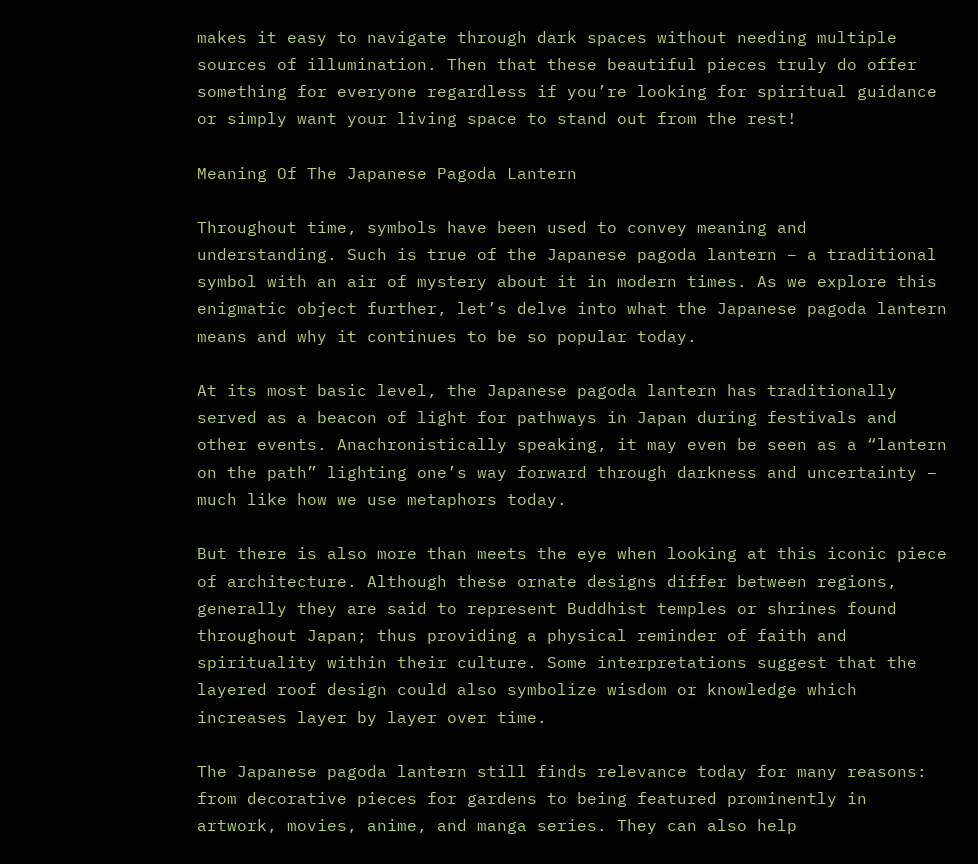makes it easy to navigate through dark spaces without needing multiple sources of illumination. Then that these beautiful pieces truly do offer something for everyone regardless if you’re looking for spiritual guidance or simply want your living space to stand out from the rest!

Meaning Of The Japanese Pagoda Lantern

Throughout time, symbols have been used to convey meaning and understanding. Such is true of the Japanese pagoda lantern – a traditional symbol with an air of mystery about it in modern times. As we explore this enigmatic object further, let’s delve into what the Japanese pagoda lantern means and why it continues to be so popular today.

At its most basic level, the Japanese pagoda lantern has traditionally served as a beacon of light for pathways in Japan during festivals and other events. Anachronistically speaking, it may even be seen as a “lantern on the path” lighting one’s way forward through darkness and uncertainty – much like how we use metaphors today.

But there is also more than meets the eye when looking at this iconic piece of architecture. Although these ornate designs differ between regions, generally they are said to represent Buddhist temples or shrines found throughout Japan; thus providing a physical reminder of faith and spirituality within their culture. Some interpretations suggest that the layered roof design could also symbolize wisdom or knowledge which increases layer by layer over time.

The Japanese pagoda lantern still finds relevance today for many reasons: from decorative pieces for gardens to being featured prominently in artwork, movies, anime, and manga series. They can also help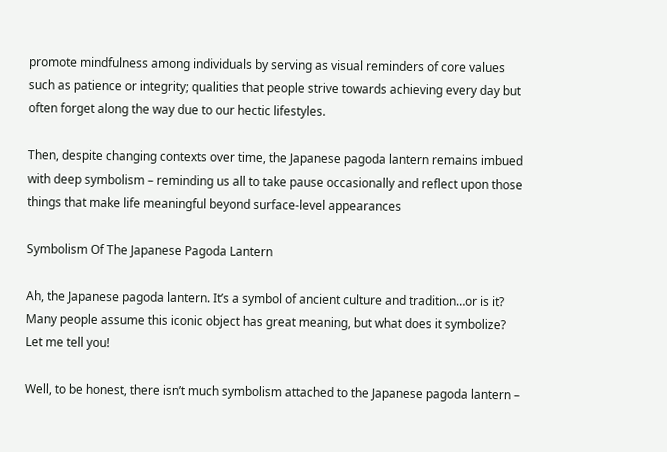promote mindfulness among individuals by serving as visual reminders of core values such as patience or integrity; qualities that people strive towards achieving every day but often forget along the way due to our hectic lifestyles.

Then, despite changing contexts over time, the Japanese pagoda lantern remains imbued with deep symbolism – reminding us all to take pause occasionally and reflect upon those things that make life meaningful beyond surface-level appearances

Symbolism Of The Japanese Pagoda Lantern

Ah, the Japanese pagoda lantern. It’s a symbol of ancient culture and tradition…or is it? Many people assume this iconic object has great meaning, but what does it symbolize? Let me tell you!

Well, to be honest, there isn’t much symbolism attached to the Japanese pagoda lantern –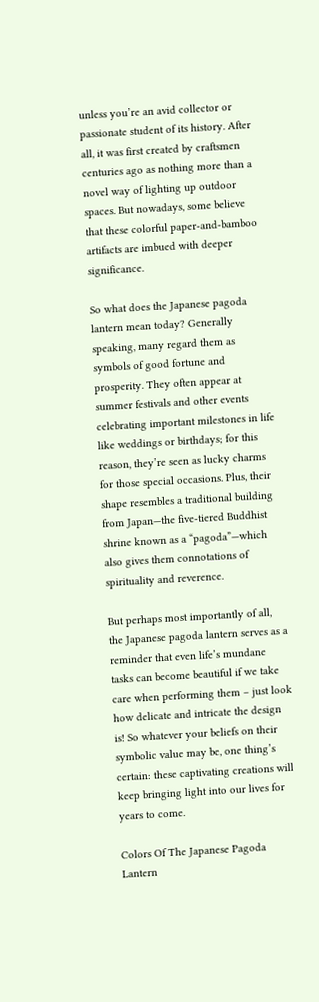unless you’re an avid collector or passionate student of its history. After all, it was first created by craftsmen centuries ago as nothing more than a novel way of lighting up outdoor spaces. But nowadays, some believe that these colorful paper-and-bamboo artifacts are imbued with deeper significance.

So what does the Japanese pagoda lantern mean today? Generally speaking, many regard them as symbols of good fortune and prosperity. They often appear at summer festivals and other events celebrating important milestones in life like weddings or birthdays; for this reason, they’re seen as lucky charms for those special occasions. Plus, their shape resembles a traditional building from Japan—the five-tiered Buddhist shrine known as a “pagoda”—which also gives them connotations of spirituality and reverence.

But perhaps most importantly of all, the Japanese pagoda lantern serves as a reminder that even life’s mundane tasks can become beautiful if we take care when performing them – just look how delicate and intricate the design is! So whatever your beliefs on their symbolic value may be, one thing’s certain: these captivating creations will keep bringing light into our lives for years to come.

Colors Of The Japanese Pagoda Lantern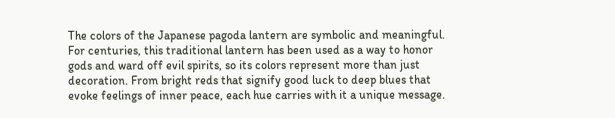The colors of the Japanese pagoda lantern are symbolic and meaningful. For centuries, this traditional lantern has been used as a way to honor gods and ward off evil spirits, so its colors represent more than just decoration. From bright reds that signify good luck to deep blues that evoke feelings of inner peace, each hue carries with it a unique message.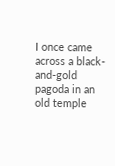I once came across a black-and-gold pagoda in an old temple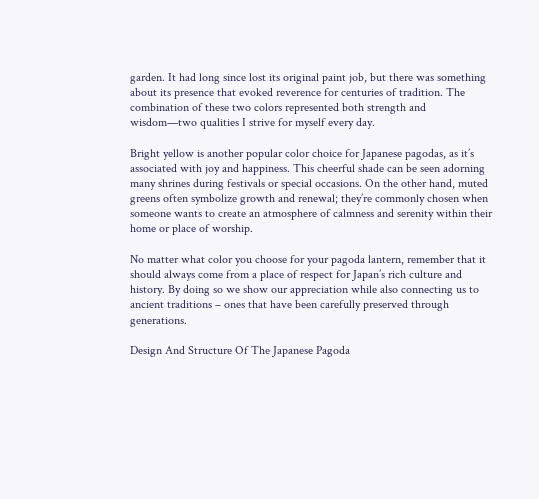garden. It had long since lost its original paint job, but there was something about its presence that evoked reverence for centuries of tradition. The combination of these two colors represented both strength and wisdom—two qualities I strive for myself every day.

Bright yellow is another popular color choice for Japanese pagodas, as it’s associated with joy and happiness. This cheerful shade can be seen adorning many shrines during festivals or special occasions. On the other hand, muted greens often symbolize growth and renewal; they’re commonly chosen when someone wants to create an atmosphere of calmness and serenity within their home or place of worship.

No matter what color you choose for your pagoda lantern, remember that it should always come from a place of respect for Japan’s rich culture and history. By doing so we show our appreciation while also connecting us to ancient traditions – ones that have been carefully preserved through generations.

Design And Structure Of The Japanese Pagoda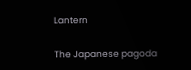Lantern

The Japanese pagoda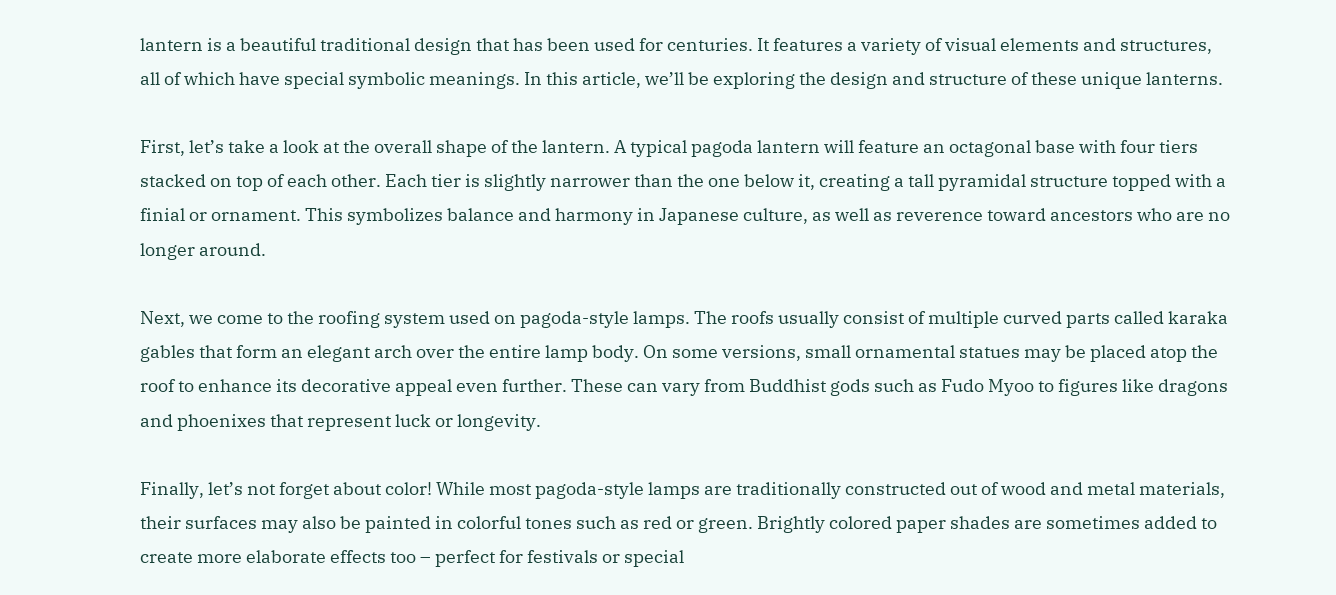lantern is a beautiful traditional design that has been used for centuries. It features a variety of visual elements and structures, all of which have special symbolic meanings. In this article, we’ll be exploring the design and structure of these unique lanterns.

First, let’s take a look at the overall shape of the lantern. A typical pagoda lantern will feature an octagonal base with four tiers stacked on top of each other. Each tier is slightly narrower than the one below it, creating a tall pyramidal structure topped with a finial or ornament. This symbolizes balance and harmony in Japanese culture, as well as reverence toward ancestors who are no longer around.

Next, we come to the roofing system used on pagoda-style lamps. The roofs usually consist of multiple curved parts called karaka gables that form an elegant arch over the entire lamp body. On some versions, small ornamental statues may be placed atop the roof to enhance its decorative appeal even further. These can vary from Buddhist gods such as Fudo Myoo to figures like dragons and phoenixes that represent luck or longevity.

Finally, let’s not forget about color! While most pagoda-style lamps are traditionally constructed out of wood and metal materials, their surfaces may also be painted in colorful tones such as red or green. Brightly colored paper shades are sometimes added to create more elaborate effects too – perfect for festivals or special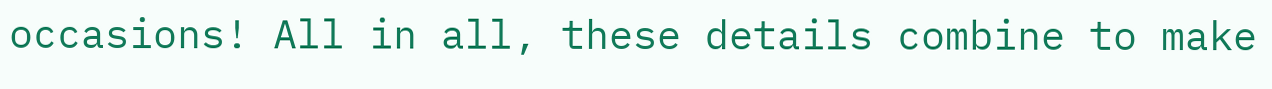occasions! All in all, these details combine to make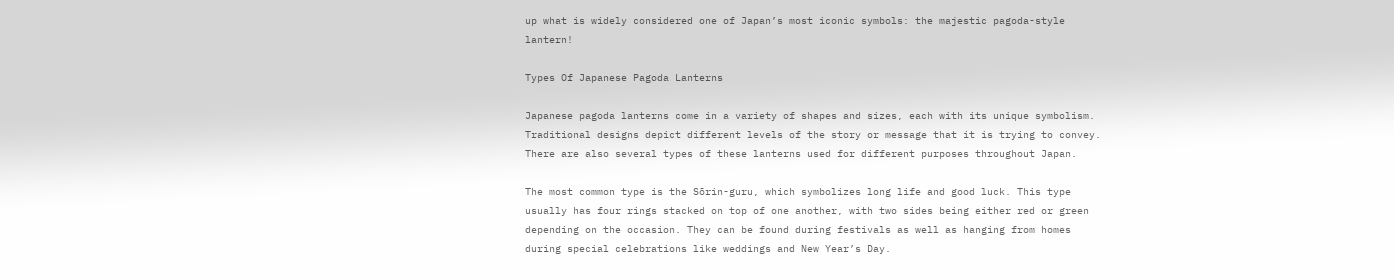up what is widely considered one of Japan’s most iconic symbols: the majestic pagoda-style lantern!

Types Of Japanese Pagoda Lanterns

Japanese pagoda lanterns come in a variety of shapes and sizes, each with its unique symbolism. Traditional designs depict different levels of the story or message that it is trying to convey. There are also several types of these lanterns used for different purposes throughout Japan.

The most common type is the Sōrin-guru, which symbolizes long life and good luck. This type usually has four rings stacked on top of one another, with two sides being either red or green depending on the occasion. They can be found during festivals as well as hanging from homes during special celebrations like weddings and New Year’s Day.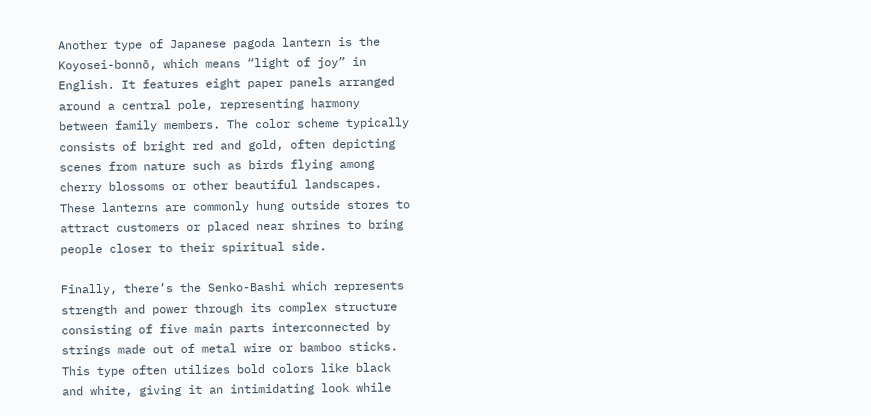Another type of Japanese pagoda lantern is the Koyosei-bonnō, which means “light of joy” in English. It features eight paper panels arranged around a central pole, representing harmony between family members. The color scheme typically consists of bright red and gold, often depicting scenes from nature such as birds flying among cherry blossoms or other beautiful landscapes. These lanterns are commonly hung outside stores to attract customers or placed near shrines to bring people closer to their spiritual side.

Finally, there’s the Senko-Bashi which represents strength and power through its complex structure consisting of five main parts interconnected by strings made out of metal wire or bamboo sticks. This type often utilizes bold colors like black and white, giving it an intimidating look while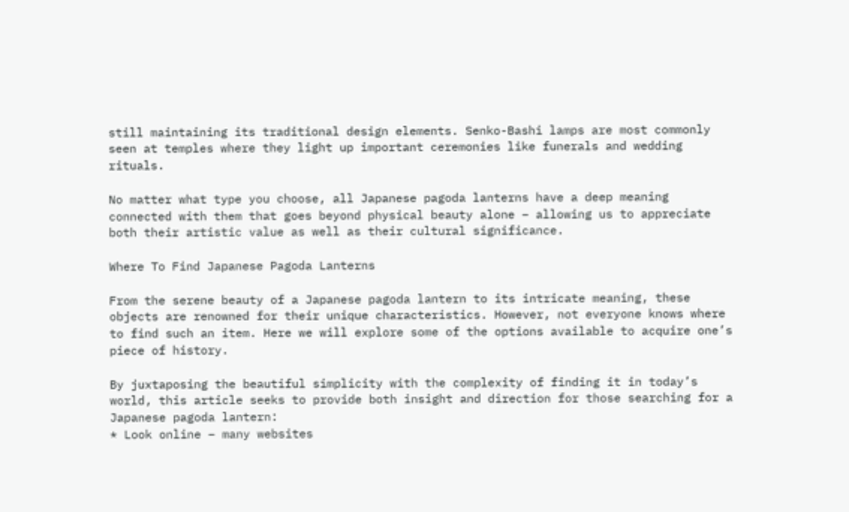still maintaining its traditional design elements. Senko-Bashi lamps are most commonly seen at temples where they light up important ceremonies like funerals and wedding rituals.

No matter what type you choose, all Japanese pagoda lanterns have a deep meaning connected with them that goes beyond physical beauty alone – allowing us to appreciate both their artistic value as well as their cultural significance.

Where To Find Japanese Pagoda Lanterns

From the serene beauty of a Japanese pagoda lantern to its intricate meaning, these objects are renowned for their unique characteristics. However, not everyone knows where to find such an item. Here we will explore some of the options available to acquire one’s piece of history.

By juxtaposing the beautiful simplicity with the complexity of finding it in today’s world, this article seeks to provide both insight and direction for those searching for a Japanese pagoda lantern:
* Look online – many websites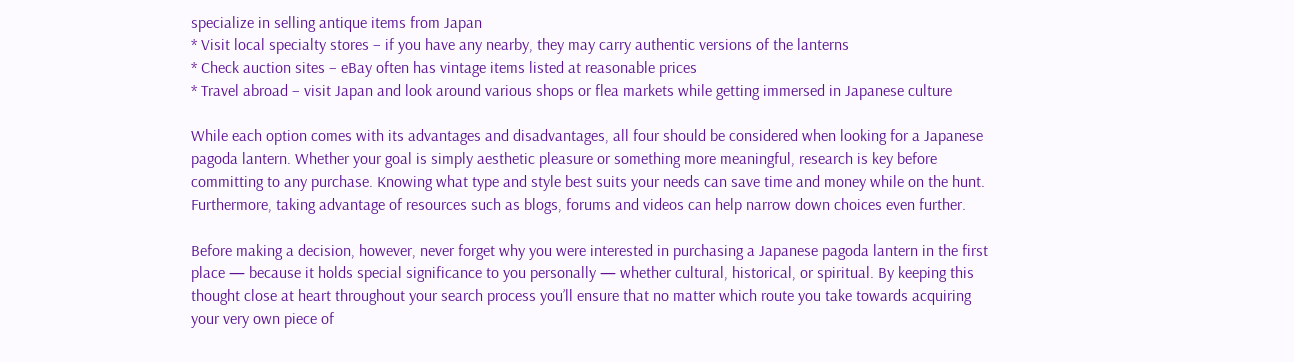specialize in selling antique items from Japan
* Visit local specialty stores – if you have any nearby, they may carry authentic versions of the lanterns
* Check auction sites – eBay often has vintage items listed at reasonable prices
* Travel abroad – visit Japan and look around various shops or flea markets while getting immersed in Japanese culture

While each option comes with its advantages and disadvantages, all four should be considered when looking for a Japanese pagoda lantern. Whether your goal is simply aesthetic pleasure or something more meaningful, research is key before committing to any purchase. Knowing what type and style best suits your needs can save time and money while on the hunt. Furthermore, taking advantage of resources such as blogs, forums and videos can help narrow down choices even further.

Before making a decision, however, never forget why you were interested in purchasing a Japanese pagoda lantern in the first place — because it holds special significance to you personally — whether cultural, historical, or spiritual. By keeping this thought close at heart throughout your search process you’ll ensure that no matter which route you take towards acquiring your very own piece of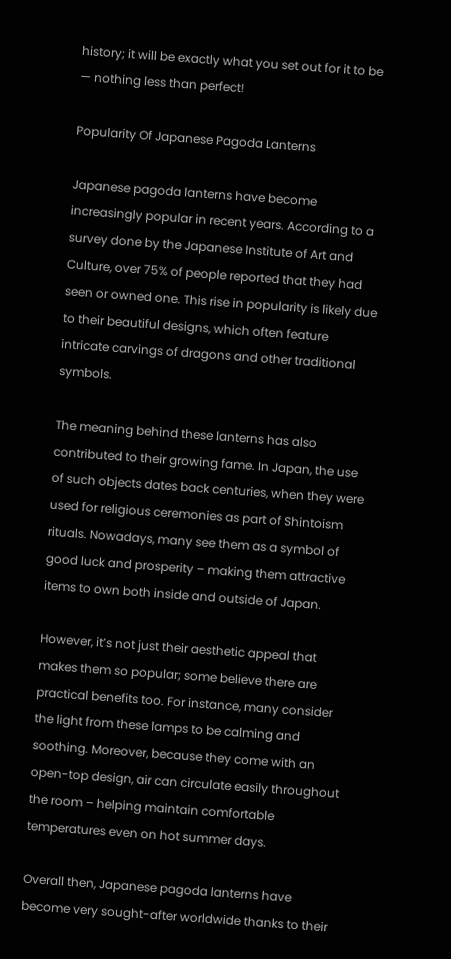history; it will be exactly what you set out for it to be — nothing less than perfect!

Popularity Of Japanese Pagoda Lanterns

Japanese pagoda lanterns have become increasingly popular in recent years. According to a survey done by the Japanese Institute of Art and Culture, over 75% of people reported that they had seen or owned one. This rise in popularity is likely due to their beautiful designs, which often feature intricate carvings of dragons and other traditional symbols.

The meaning behind these lanterns has also contributed to their growing fame. In Japan, the use of such objects dates back centuries, when they were used for religious ceremonies as part of Shintoism rituals. Nowadays, many see them as a symbol of good luck and prosperity – making them attractive items to own both inside and outside of Japan.

However, it’s not just their aesthetic appeal that makes them so popular; some believe there are practical benefits too. For instance, many consider the light from these lamps to be calming and soothing. Moreover, because they come with an open-top design, air can circulate easily throughout the room – helping maintain comfortable temperatures even on hot summer days.

Overall then, Japanese pagoda lanterns have become very sought-after worldwide thanks to their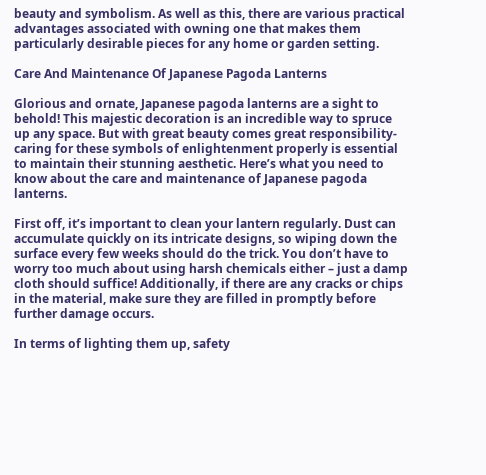beauty and symbolism. As well as this, there are various practical advantages associated with owning one that makes them particularly desirable pieces for any home or garden setting.

Care And Maintenance Of Japanese Pagoda Lanterns

Glorious and ornate, Japanese pagoda lanterns are a sight to behold! This majestic decoration is an incredible way to spruce up any space. But with great beauty comes great responsibility- caring for these symbols of enlightenment properly is essential to maintain their stunning aesthetic. Here’s what you need to know about the care and maintenance of Japanese pagoda lanterns.

First off, it’s important to clean your lantern regularly. Dust can accumulate quickly on its intricate designs, so wiping down the surface every few weeks should do the trick. You don’t have to worry too much about using harsh chemicals either – just a damp cloth should suffice! Additionally, if there are any cracks or chips in the material, make sure they are filled in promptly before further damage occurs.

In terms of lighting them up, safety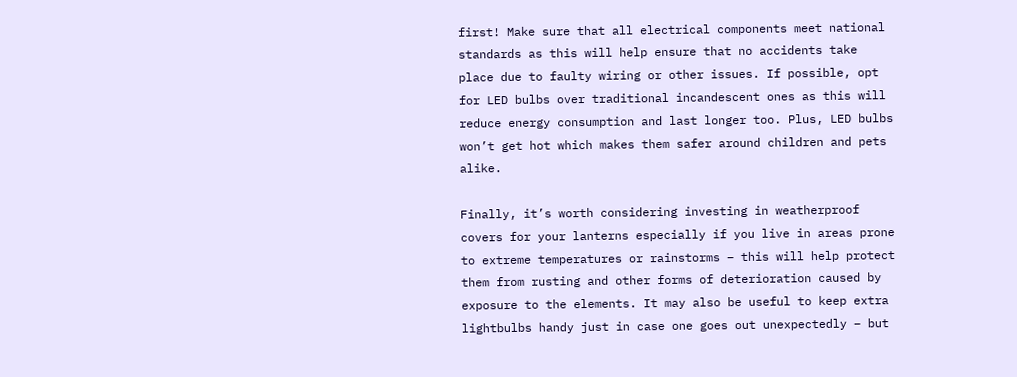first! Make sure that all electrical components meet national standards as this will help ensure that no accidents take place due to faulty wiring or other issues. If possible, opt for LED bulbs over traditional incandescent ones as this will reduce energy consumption and last longer too. Plus, LED bulbs won’t get hot which makes them safer around children and pets alike.

Finally, it’s worth considering investing in weatherproof covers for your lanterns especially if you live in areas prone to extreme temperatures or rainstorms – this will help protect them from rusting and other forms of deterioration caused by exposure to the elements. It may also be useful to keep extra lightbulbs handy just in case one goes out unexpectedly – but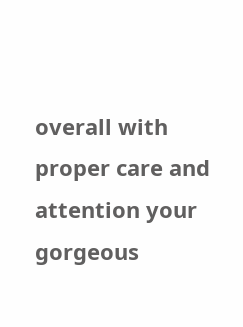overall with proper care and attention your gorgeous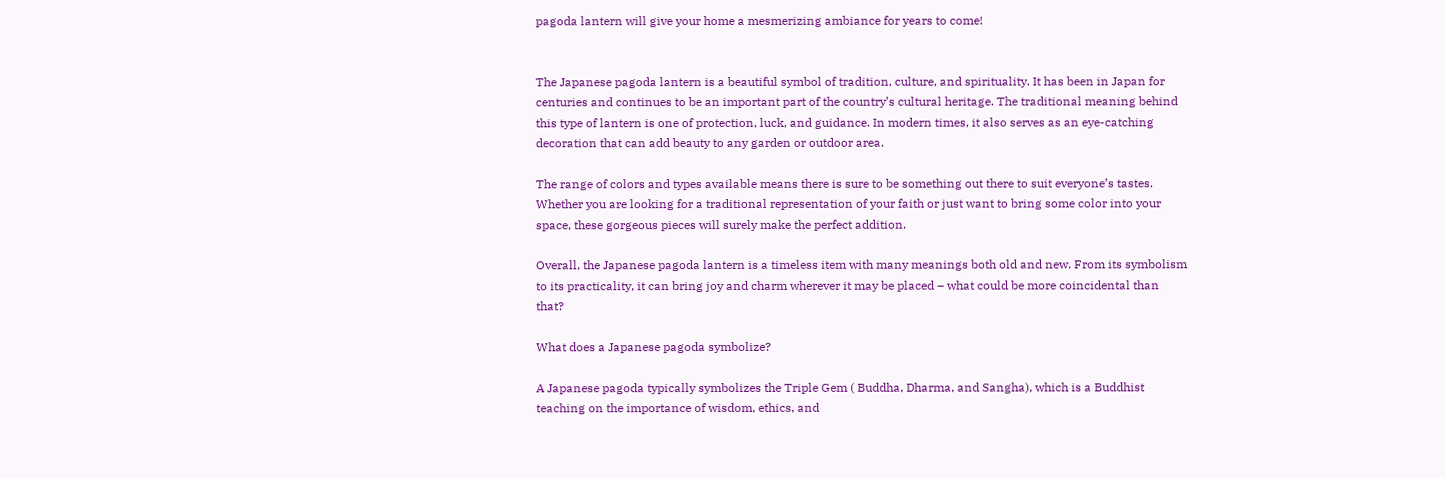pagoda lantern will give your home a mesmerizing ambiance for years to come!


The Japanese pagoda lantern is a beautiful symbol of tradition, culture, and spirituality. It has been in Japan for centuries and continues to be an important part of the country’s cultural heritage. The traditional meaning behind this type of lantern is one of protection, luck, and guidance. In modern times, it also serves as an eye-catching decoration that can add beauty to any garden or outdoor area.

The range of colors and types available means there is sure to be something out there to suit everyone’s tastes. Whether you are looking for a traditional representation of your faith or just want to bring some color into your space, these gorgeous pieces will surely make the perfect addition.

Overall, the Japanese pagoda lantern is a timeless item with many meanings both old and new. From its symbolism to its practicality, it can bring joy and charm wherever it may be placed – what could be more coincidental than that?

What does a Japanese pagoda symbolize?

A Japanese pagoda typically symbolizes the Triple Gem ( Buddha, Dharma, and Sangha), which is a Buddhist teaching on the importance of wisdom, ethics, and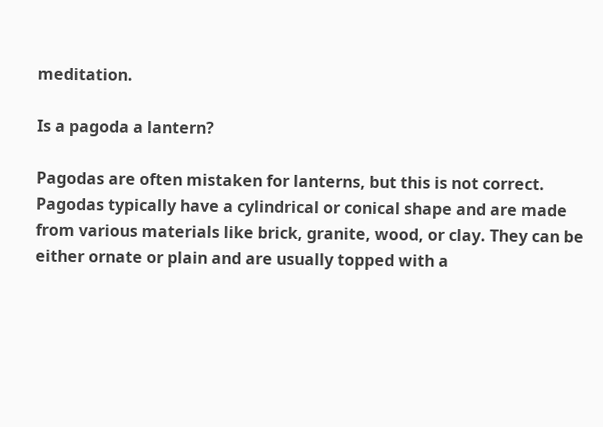meditation.

Is a pagoda a lantern?

Pagodas are often mistaken for lanterns, but this is not correct. Pagodas typically have a cylindrical or conical shape and are made from various materials like brick, granite, wood, or clay. They can be either ornate or plain and are usually topped with a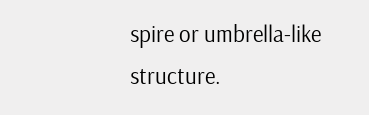spire or umbrella-like structure.